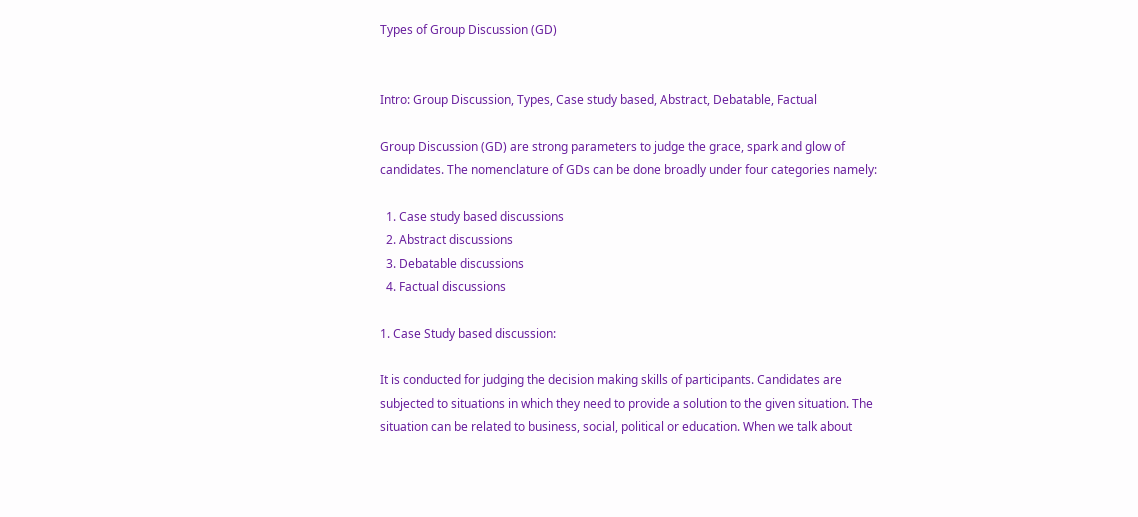Types of Group Discussion (GD)


Intro: Group Discussion, Types, Case study based, Abstract, Debatable, Factual

Group Discussion (GD) are strong parameters to judge the grace, spark and glow of candidates. The nomenclature of GDs can be done broadly under four categories namely:

  1. Case study based discussions
  2. Abstract discussions
  3. Debatable discussions
  4. Factual discussions

1. Case Study based discussion:

It is conducted for judging the decision making skills of participants. Candidates are subjected to situations in which they need to provide a solution to the given situation. The situation can be related to business, social, political or education. When we talk about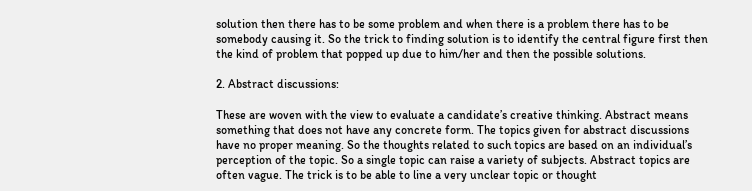solution then there has to be some problem and when there is a problem there has to be somebody causing it. So the trick to finding solution is to identify the central figure first then the kind of problem that popped up due to him/her and then the possible solutions.

2. Abstract discussions:

These are woven with the view to evaluate a candidate’s creative thinking. Abstract means something that does not have any concrete form. The topics given for abstract discussions have no proper meaning. So the thoughts related to such topics are based on an individual’s perception of the topic. So a single topic can raise a variety of subjects. Abstract topics are often vague. The trick is to be able to line a very unclear topic or thought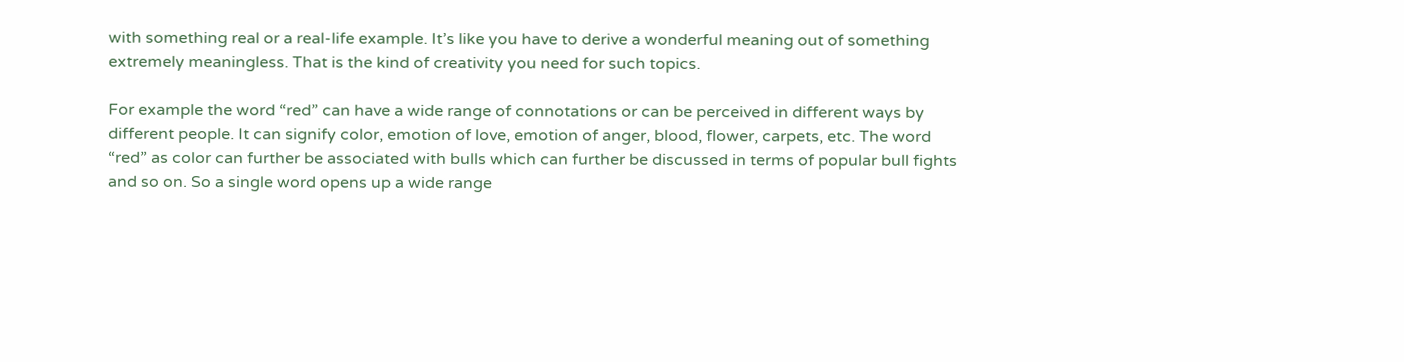with something real or a real-life example. It’s like you have to derive a wonderful meaning out of something extremely meaningless. That is the kind of creativity you need for such topics.

For example the word “red” can have a wide range of connotations or can be perceived in different ways by different people. It can signify color, emotion of love, emotion of anger, blood, flower, carpets, etc. The word “red” as color can further be associated with bulls which can further be discussed in terms of popular bull fights and so on. So a single word opens up a wide range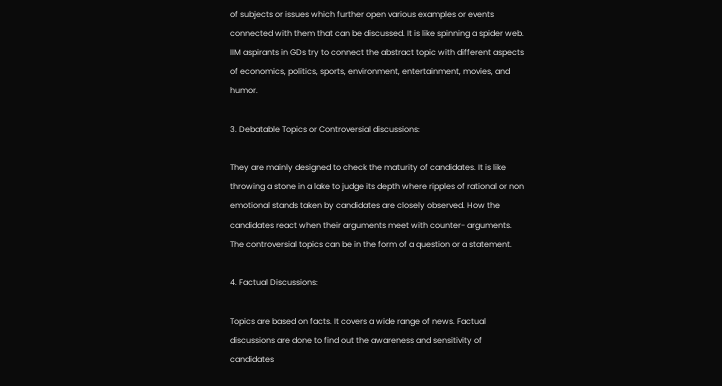of subjects or issues which further open various examples or events connected with them that can be discussed. It is like spinning a spider web. IIM aspirants in GDs try to connect the abstract topic with different aspects of economics, politics, sports, environment, entertainment, movies, and humor.

3. Debatable Topics or Controversial discussions:

They are mainly designed to check the maturity of candidates. It is like throwing a stone in a lake to judge its depth where ripples of rational or non emotional stands taken by candidates are closely observed. How the candidates react when their arguments meet with counter- arguments. The controversial topics can be in the form of a question or a statement.

4. Factual Discussions:

Topics are based on facts. It covers a wide range of news. Factual discussions are done to find out the awareness and sensitivity of candidates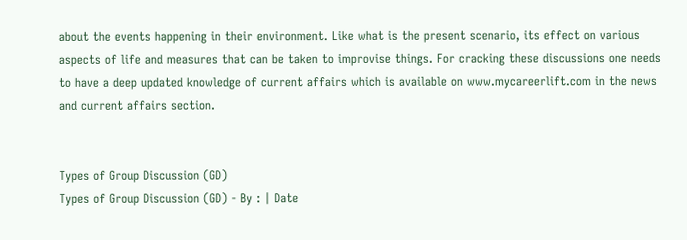about the events happening in their environment. Like what is the present scenario, its effect on various aspects of life and measures that can be taken to improvise things. For cracking these discussions one needs to have a deep updated knowledge of current affairs which is available on www.mycareerlift.com in the news and current affairs section.


Types of Group Discussion (GD)
Types of Group Discussion (GD) - By : | Date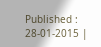Published : 28-01-2015 |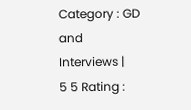Category : GD and Interviews |
5 5 Rating :